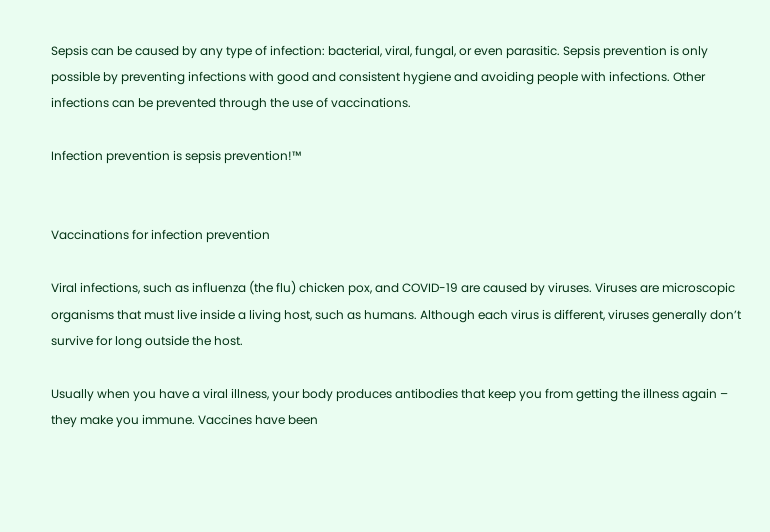Sepsis can be caused by any type of infection: bacterial, viral, fungal, or even parasitic. Sepsis prevention is only possible by preventing infections with good and consistent hygiene and avoiding people with infections. Other infections can be prevented through the use of vaccinations.

Infection prevention is sepsis prevention!™


Vaccinations for infection prevention

Viral infections, such as influenza (the flu) chicken pox, and COVID-19 are caused by viruses. Viruses are microscopic organisms that must live inside a living host, such as humans. Although each virus is different, viruses generally don’t survive for long outside the host.

Usually when you have a viral illness, your body produces antibodies that keep you from getting the illness again – they make you immune. Vaccines have been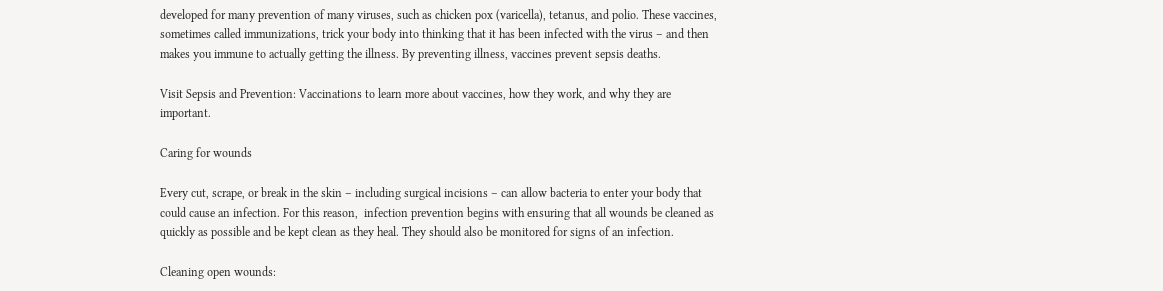developed for many prevention of many viruses, such as chicken pox (varicella), tetanus, and polio. These vaccines, sometimes called immunizations, trick your body into thinking that it has been infected with the virus – and then makes you immune to actually getting the illness. By preventing illness, vaccines prevent sepsis deaths.

Visit Sepsis and Prevention: Vaccinations to learn more about vaccines, how they work, and why they are important.

Caring for wounds

Every cut, scrape, or break in the skin – including surgical incisions – can allow bacteria to enter your body that could cause an infection. For this reason,  infection prevention begins with ensuring that all wounds be cleaned as quickly as possible and be kept clean as they heal. They should also be monitored for signs of an infection.

Cleaning open wounds: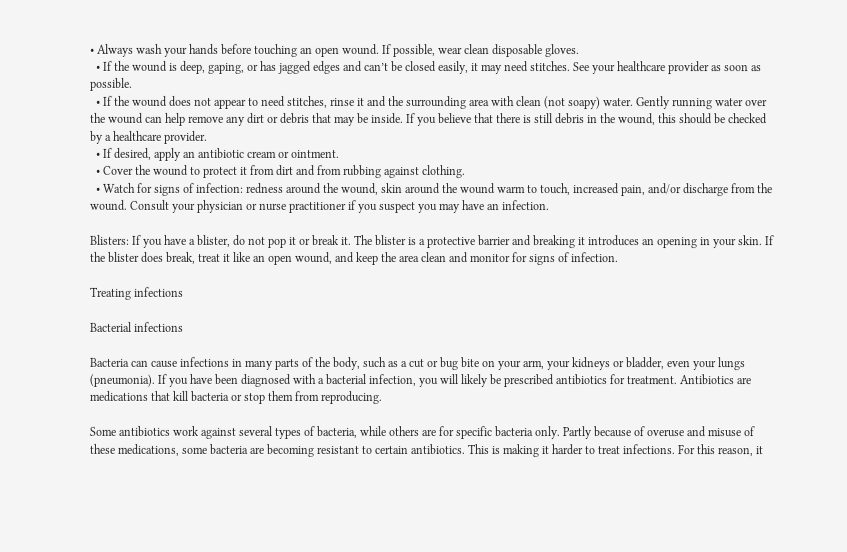• Always wash your hands before touching an open wound. If possible, wear clean disposable gloves.
  • If the wound is deep, gaping, or has jagged edges and can’t be closed easily, it may need stitches. See your healthcare provider as soon as possible.
  • If the wound does not appear to need stitches, rinse it and the surrounding area with clean (not soapy) water. Gently running water over the wound can help remove any dirt or debris that may be inside. If you believe that there is still debris in the wound, this should be checked by a healthcare provider.
  • If desired, apply an antibiotic cream or ointment.
  • Cover the wound to protect it from dirt and from rubbing against clothing.
  • Watch for signs of infection: redness around the wound, skin around the wound warm to touch, increased pain, and/or discharge from the wound. Consult your physician or nurse practitioner if you suspect you may have an infection.

Blisters: If you have a blister, do not pop it or break it. The blister is a protective barrier and breaking it introduces an opening in your skin. If the blister does break, treat it like an open wound, and keep the area clean and monitor for signs of infection.

Treating infections

Bacterial infections

Bacteria can cause infections in many parts of the body, such as a cut or bug bite on your arm, your kidneys or bladder, even your lungs (pneumonia). If you have been diagnosed with a bacterial infection, you will likely be prescribed antibiotics for treatment. Antibiotics are medications that kill bacteria or stop them from reproducing.

Some antibiotics work against several types of bacteria, while others are for specific bacteria only. Partly because of overuse and misuse of these medications, some bacteria are becoming resistant to certain antibiotics. This is making it harder to treat infections. For this reason, it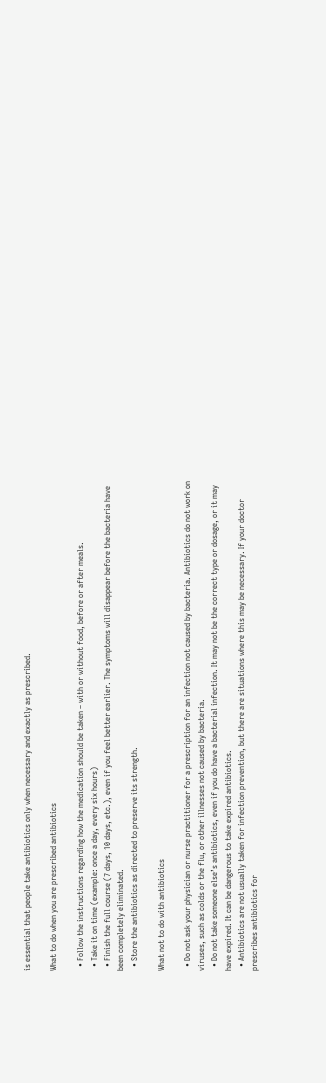is essential that people take antibiotics only when necessary and exactly as prescribed.

What to do when you are prescribed antibiotics

  • Follow the instructions regarding how the medication should be taken – with or without food, before or after meals.
  • Take it on time (example: once a day, every six hours)
  • Finish the full course (7 days, 10 days, etc.), even if you feel better earlier. The symptoms will disappear before the bacteria have been completely eliminated.
  • Store the antibiotics as directed to preserve its strength.

What not to do with antibiotics

  • Do not ask your physician or nurse practitioner for a prescription for an infection not caused by bacteria. Antibiotics do not work on viruses, such as colds or the flu, or other illnesses not caused by bacteria.
  • Do not take someone else’s antibiotics, even if you do have a bacterial infection. It may not be the correct type or dosage, or it may have expired. It can be dangerous to take expired antibiotics.
  • Antibiotics are not usually taken for infection prevention, but there are situations where this may be necessary. If your doctor prescribes antibiotics for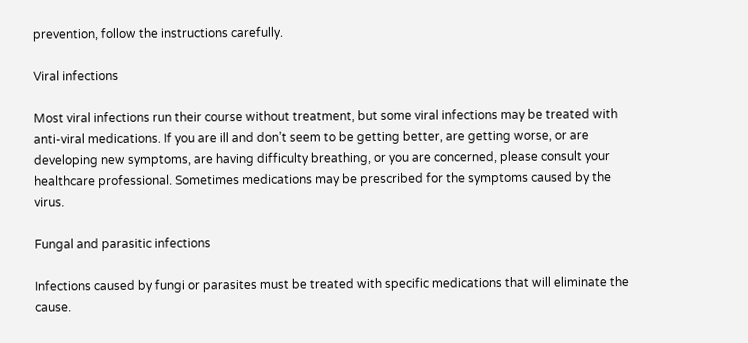prevention, follow the instructions carefully.

Viral infections

Most viral infections run their course without treatment, but some viral infections may be treated with anti-viral medications. If you are ill and don’t seem to be getting better, are getting worse, or are developing new symptoms, are having difficulty breathing, or you are concerned, please consult your healthcare professional. Sometimes medications may be prescribed for the symptoms caused by the virus.

Fungal and parasitic infections

Infections caused by fungi or parasites must be treated with specific medications that will eliminate the cause.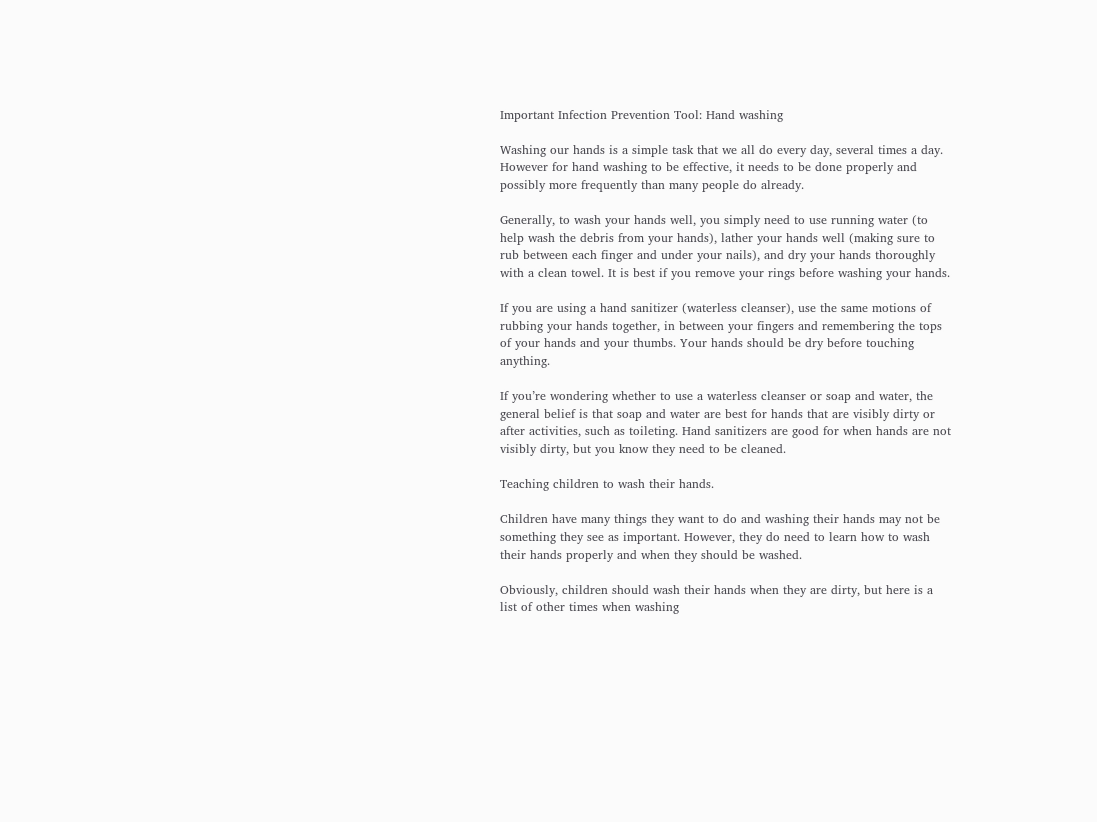Important Infection Prevention Tool: Hand washing

Washing our hands is a simple task that we all do every day, several times a day. However for hand washing to be effective, it needs to be done properly and possibly more frequently than many people do already.

Generally, to wash your hands well, you simply need to use running water (to help wash the debris from your hands), lather your hands well (making sure to rub between each finger and under your nails), and dry your hands thoroughly with a clean towel. It is best if you remove your rings before washing your hands.

If you are using a hand sanitizer (waterless cleanser), use the same motions of rubbing your hands together, in between your fingers and remembering the tops of your hands and your thumbs. Your hands should be dry before touching anything.

If you’re wondering whether to use a waterless cleanser or soap and water, the general belief is that soap and water are best for hands that are visibly dirty or after activities, such as toileting. Hand sanitizers are good for when hands are not visibly dirty, but you know they need to be cleaned.

Teaching children to wash their hands.

Children have many things they want to do and washing their hands may not be something they see as important. However, they do need to learn how to wash their hands properly and when they should be washed.

Obviously, children should wash their hands when they are dirty, but here is a list of other times when washing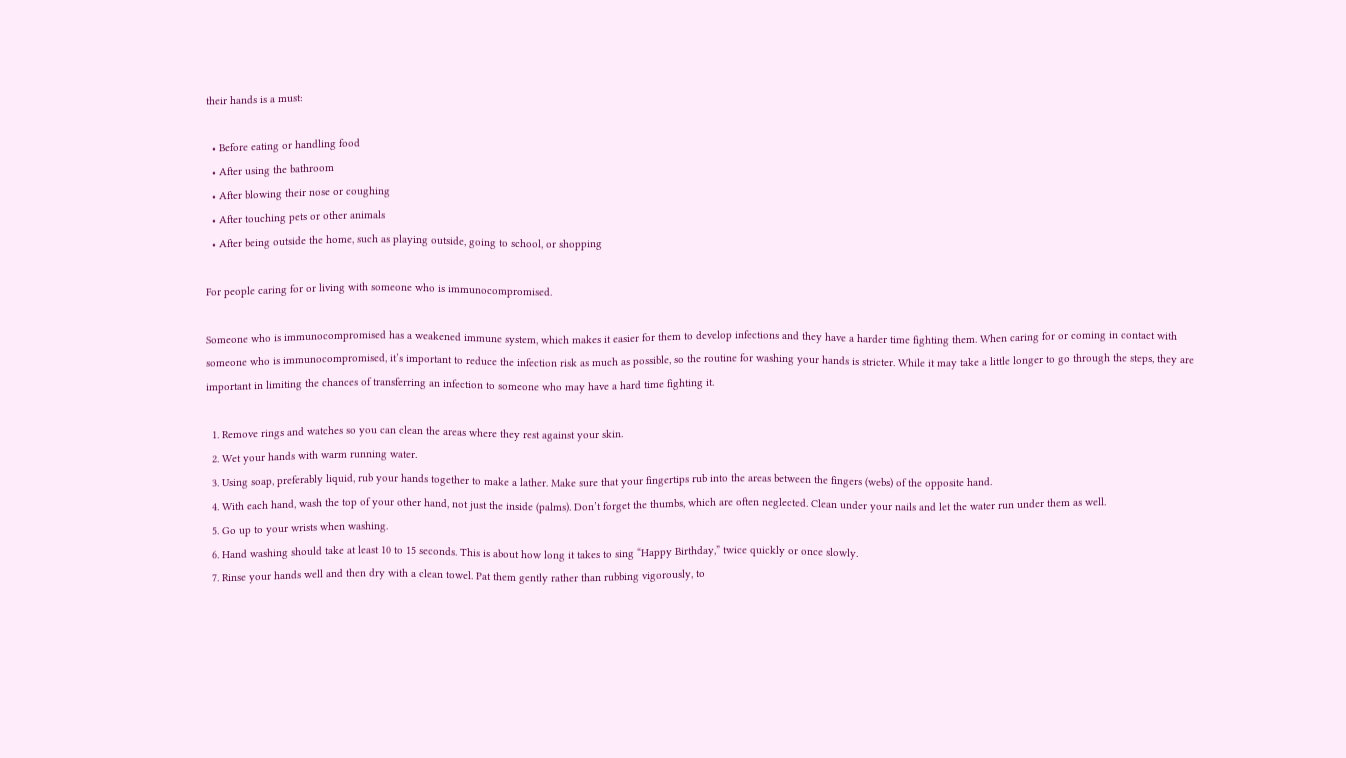their hands is a must:

  • Before eating or handling food
  • After using the bathroom
  • After blowing their nose or coughing
  • After touching pets or other animals
  • After being outside the home, such as playing outside, going to school, or shopping

For people caring for or living with someone who is immunocompromised.

Someone who is immunocompromised has a weakened immune system, which makes it easier for them to develop infections and they have a harder time fighting them. When caring for or coming in contact with someone who is immunocompromised, it’s important to reduce the infection risk as much as possible, so the routine for washing your hands is stricter. While it may take a little longer to go through the steps, they are important in limiting the chances of transferring an infection to someone who may have a hard time fighting it.

  1. Remove rings and watches so you can clean the areas where they rest against your skin.
  2. Wet your hands with warm running water.
  3. Using soap, preferably liquid, rub your hands together to make a lather. Make sure that your fingertips rub into the areas between the fingers (webs) of the opposite hand.
  4. With each hand, wash the top of your other hand, not just the inside (palms). Don’t forget the thumbs, which are often neglected. Clean under your nails and let the water run under them as well.
  5. Go up to your wrists when washing.
  6. Hand washing should take at least 10 to 15 seconds. This is about how long it takes to sing “Happy Birthday,” twice quickly or once slowly.
  7. Rinse your hands well and then dry with a clean towel. Pat them gently rather than rubbing vigorously, to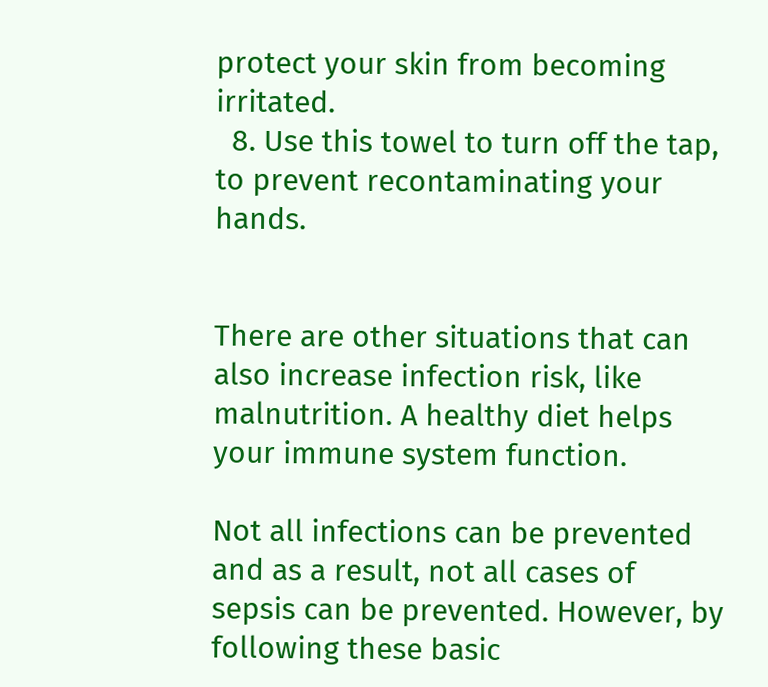protect your skin from becoming irritated.
  8. Use this towel to turn off the tap, to prevent recontaminating your hands.


There are other situations that can also increase infection risk, like malnutrition. A healthy diet helps your immune system function.

Not all infections can be prevented and as a result, not all cases of sepsis can be prevented. However, by following these basic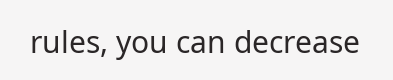rules, you can decrease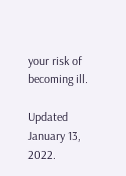your risk of becoming ill.

Updated January 13, 2022.